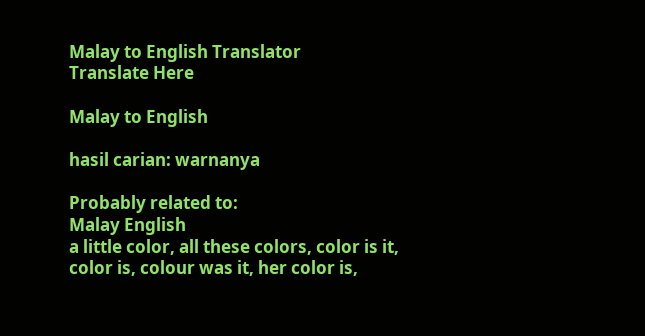Malay to English Translator
Translate Here

Malay to English

hasil carian: warnanya

Probably related to:
Malay English
a little color, all these colors, color is it, color is, colour was it, her color is,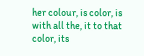her colour, is color, is with all the, it to that color, its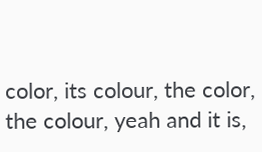color, its colour, the color, the colour, yeah and it is,